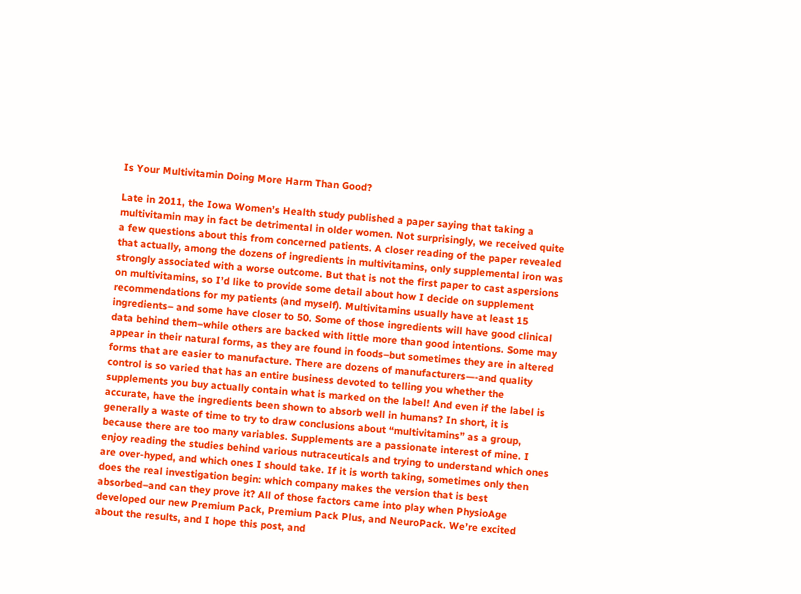Is Your Multivitamin Doing More Harm Than Good?

Late in 2011, the Iowa Women’s Health study published a paper saying that taking a multivitamin may in fact be detrimental in older women. Not surprisingly, we received quite a few questions about this from concerned patients. A closer reading of the paper revealed that actually, among the dozens of ingredients in multivitamins, only supplemental iron was strongly associated with a worse outcome. But that is not the first paper to cast aspersions on multivitamins, so I’d like to provide some detail about how I decide on supplement recommendations for my patients (and myself). Multivitamins usually have at least 15 ingredients– and some have closer to 50. Some of those ingredients will have good clinical data behind them–while others are backed with little more than good intentions. Some may appear in their natural forms, as they are found in foods–but sometimes they are in altered forms that are easier to manufacture. There are dozens of manufacturers—-and quality control is so varied that has an entire business devoted to telling you whether the supplements you buy actually contain what is marked on the label! And even if the label is accurate, have the ingredients been shown to absorb well in humans? In short, it is generally a waste of time to try to draw conclusions about “multivitamins” as a group, because there are too many variables. Supplements are a passionate interest of mine. I enjoy reading the studies behind various nutraceuticals and trying to understand which ones are over-hyped, and which ones I should take. If it is worth taking, sometimes only then does the real investigation begin: which company makes the version that is best absorbed–and can they prove it? All of those factors came into play when PhysioAge developed our new Premium Pack, Premium Pack Plus, and NeuroPack. We’re excited about the results, and I hope this post, and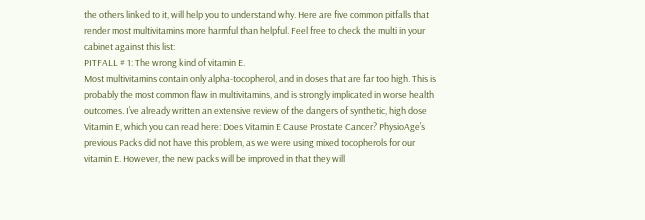the others linked to it, will help you to understand why. Here are five common pitfalls that render most multivitamins more harmful than helpful. Feel free to check the multi in your cabinet against this list:
PITFALL # 1: The wrong kind of vitamin E.
Most multivitamins contain only alpha-tocopherol, and in doses that are far too high. This is probably the most common flaw in multivitamins, and is strongly implicated in worse health outcomes. I’ve already written an extensive review of the dangers of synthetic, high dose Vitamin E, which you can read here: Does Vitamin E Cause Prostate Cancer? PhysioAge’s previous Packs did not have this problem, as we were using mixed tocopherols for our vitamin E. However, the new packs will be improved in that they will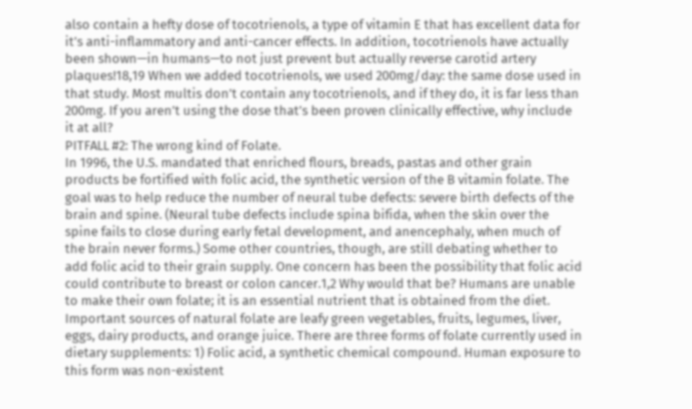also contain a hefty dose of tocotrienols, a type of vitamin E that has excellent data for it’s anti-inflammatory and anti-cancer effects. In addition, tocotrienols have actually been shown—in humans—to not just prevent but actually reverse carotid artery plaques!18,19 When we added tocotrienols, we used 200mg/day: the same dose used in that study. Most multis don’t contain any tocotrienols, and if they do, it is far less than 200mg. If you aren’t using the dose that’s been proven clinically effective, why include it at all?
PITFALL #2: The wrong kind of Folate.
In 1996, the U.S. mandated that enriched flours, breads, pastas and other grain products be fortified with folic acid, the synthetic version of the B vitamin folate. The goal was to help reduce the number of neural tube defects: severe birth defects of the brain and spine. (Neural tube defects include spina bifida, when the skin over the spine fails to close during early fetal development, and anencephaly, when much of the brain never forms.) Some other countries, though, are still debating whether to add folic acid to their grain supply. One concern has been the possibility that folic acid could contribute to breast or colon cancer.1,2 Why would that be? Humans are unable to make their own folate; it is an essential nutrient that is obtained from the diet. Important sources of natural folate are leafy green vegetables, fruits, legumes, liver, eggs, dairy products, and orange juice. There are three forms of folate currently used in dietary supplements: 1) Folic acid, a synthetic chemical compound. Human exposure to this form was non-existent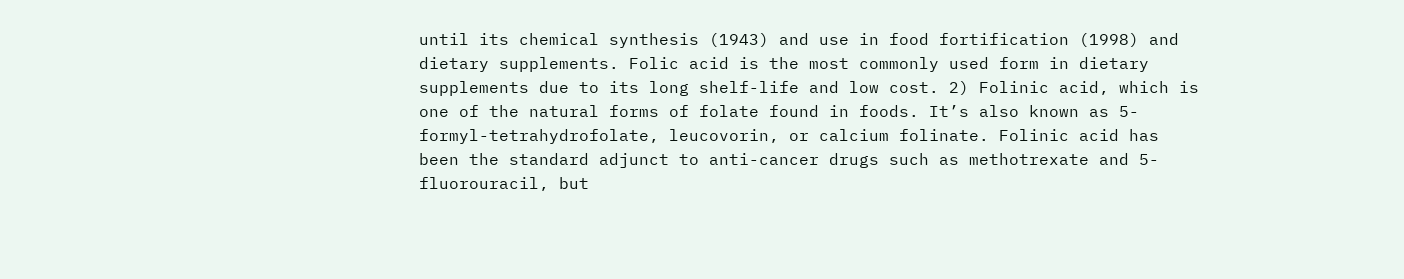until its chemical synthesis (1943) and use in food fortification (1998) and dietary supplements. Folic acid is the most commonly used form in dietary supplements due to its long shelf-life and low cost. 2) Folinic acid, which is one of the natural forms of folate found in foods. It’s also known as 5-formyl-tetrahydrofolate, leucovorin, or calcium folinate. Folinic acid has been the standard adjunct to anti-cancer drugs such as methotrexate and 5-fluorouracil, but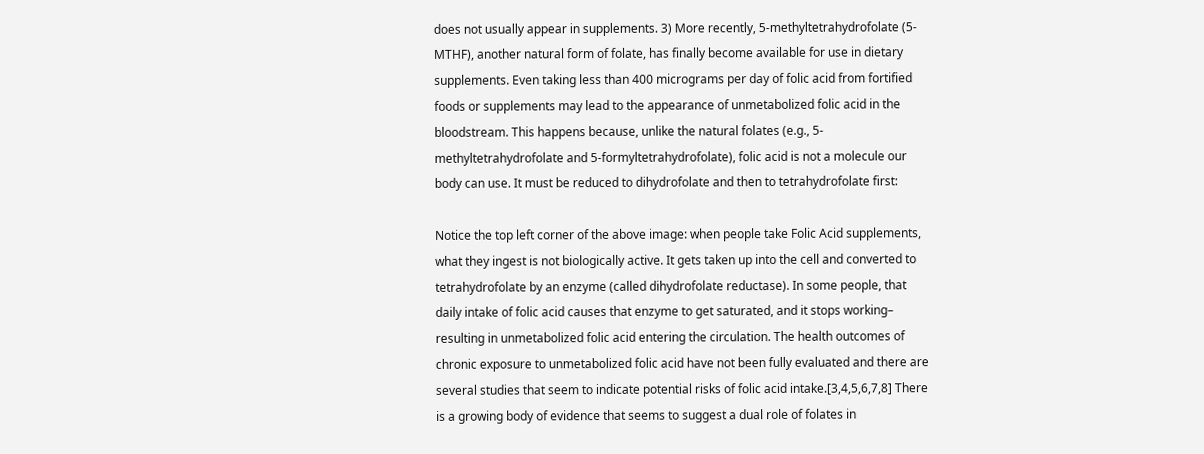does not usually appear in supplements. 3) More recently, 5-methyltetrahydrofolate (5-MTHF), another natural form of folate, has finally become available for use in dietary supplements. Even taking less than 400 micrograms per day of folic acid from fortified foods or supplements may lead to the appearance of unmetabolized folic acid in the bloodstream. This happens because, unlike the natural folates (e.g., 5-methyltetrahydrofolate and 5-formyltetrahydrofolate), folic acid is not a molecule our body can use. It must be reduced to dihydrofolate and then to tetrahydrofolate first:

Notice the top left corner of the above image: when people take Folic Acid supplements, what they ingest is not biologically active. It gets taken up into the cell and converted to tetrahydrofolate by an enzyme (called dihydrofolate reductase). In some people, that daily intake of folic acid causes that enzyme to get saturated, and it stops working– resulting in unmetabolized folic acid entering the circulation. The health outcomes of chronic exposure to unmetabolized folic acid have not been fully evaluated and there are several studies that seem to indicate potential risks of folic acid intake.[3,4,5,6,7,8] There is a growing body of evidence that seems to suggest a dual role of folates in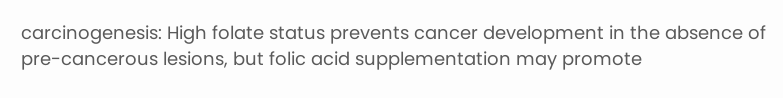carcinogenesis: High folate status prevents cancer development in the absence of pre-cancerous lesions, but folic acid supplementation may promote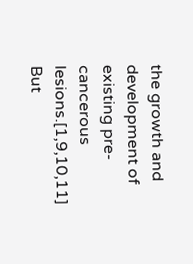the growth and development of existing pre-cancerous lesions.[1,9,10,11] But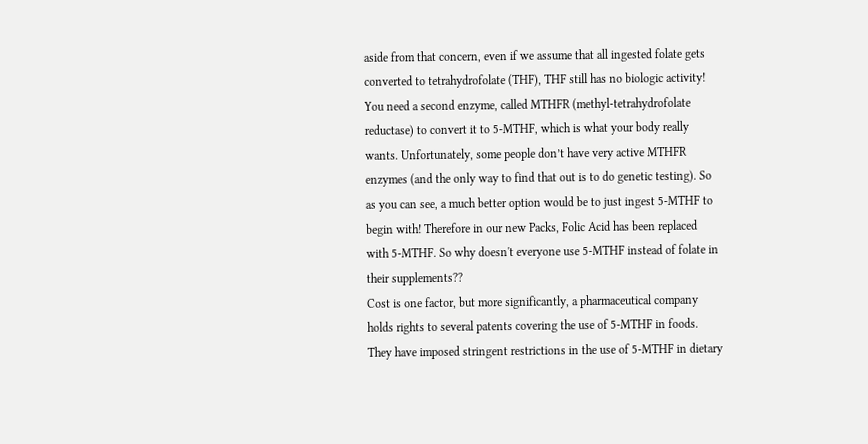aside from that concern, even if we assume that all ingested folate gets converted to tetrahydrofolate (THF), THF still has no biologic activity! You need a second enzyme, called MTHFR (methyl-tetrahydrofolate reductase) to convert it to 5-MTHF, which is what your body really wants. Unfortunately, some people don’t have very active MTHFR enzymes (and the only way to find that out is to do genetic testing). So as you can see, a much better option would be to just ingest 5-MTHF to begin with! Therefore in our new Packs, Folic Acid has been replaced with 5-MTHF. So why doesn't everyone use 5-MTHF instead of folate in their supplements??
Cost is one factor, but more significantly, a pharmaceutical company holds rights to several patents covering the use of 5-MTHF in foods. They have imposed stringent restrictions in the use of 5-MTHF in dietary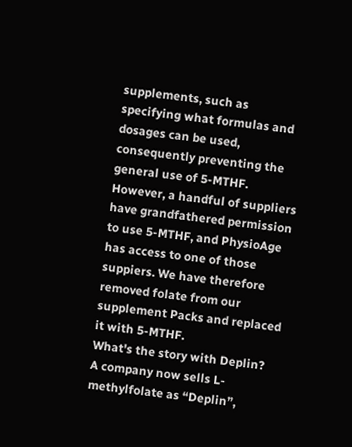supplements, such as specifying what formulas and dosages can be used, consequently preventing the general use of 5-MTHF. However, a handful of suppliers have grandfathered permission to use 5-MTHF, and PhysioAge has access to one of those suppiers. We have therefore removed folate from our supplement Packs and replaced it with 5-MTHF.
What's the story with Deplin?
A company now sells L-methylfolate as “Deplin”,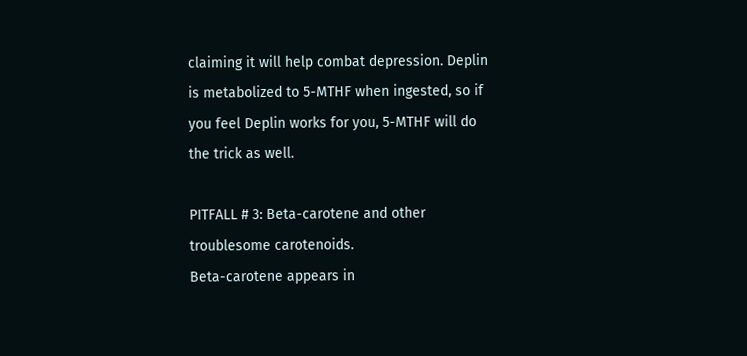claiming it will help combat depression. Deplin is metabolized to 5-MTHF when ingested, so if you feel Deplin works for you, 5-MTHF will do the trick as well.

PITFALL # 3: Beta-carotene and other troublesome carotenoids.
Beta-carotene appears in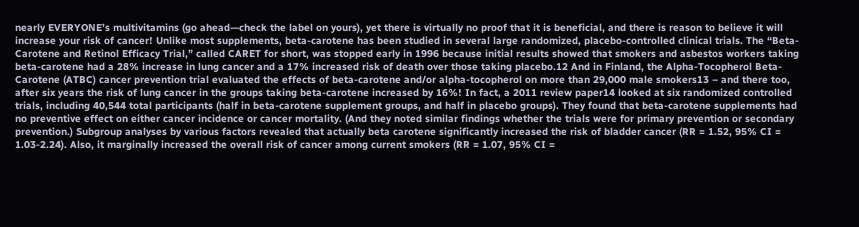nearly EVERYONE’s multivitamins (go ahead—check the label on yours), yet there is virtually no proof that it is beneficial, and there is reason to believe it will increase your risk of cancer! Unlike most supplements, beta-carotene has been studied in several large randomized, placebo-controlled clinical trials. The “Beta-Carotene and Retinol Efficacy Trial,” called CARET for short, was stopped early in 1996 because initial results showed that smokers and asbestos workers taking beta-carotene had a 28% increase in lung cancer and a 17% increased risk of death over those taking placebo.12 And in Finland, the Alpha-Tocopherol Beta-Carotene (ATBC) cancer prevention trial evaluated the effects of beta-carotene and/or alpha-tocopherol on more than 29,000 male smokers13 – and there too, after six years the risk of lung cancer in the groups taking beta-carotene increased by 16%! In fact, a 2011 review paper14 looked at six randomized controlled trials, including 40,544 total participants (half in beta-carotene supplement groups, and half in placebo groups). They found that beta-carotene supplements had no preventive effect on either cancer incidence or cancer mortality. (And they noted similar findings whether the trials were for primary prevention or secondary prevention.) Subgroup analyses by various factors revealed that actually beta carotene significantly increased the risk of bladder cancer (RR = 1.52, 95% CI = 1.03-2.24). Also, it marginally increased the overall risk of cancer among current smokers (RR = 1.07, 95% CI =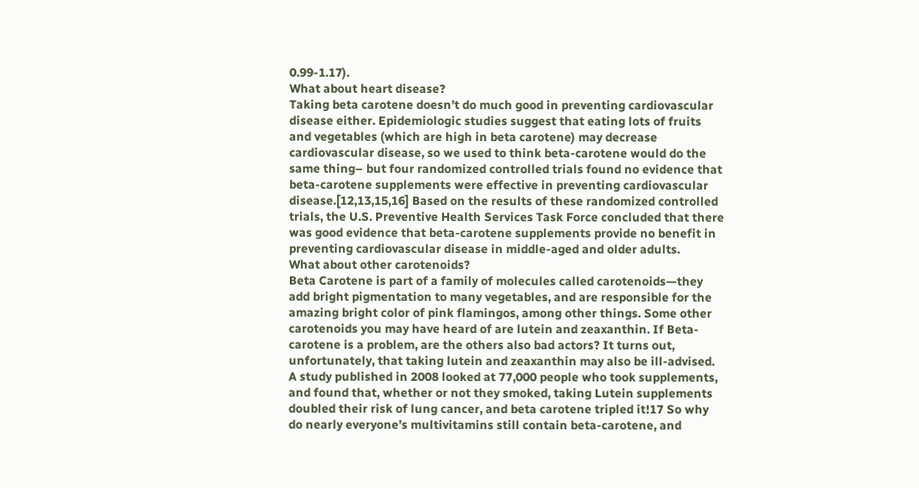0.99-1.17).
What about heart disease?
Taking beta carotene doesn’t do much good in preventing cardiovascular disease either. Epidemiologic studies suggest that eating lots of fruits and vegetables (which are high in beta carotene) may decrease cardiovascular disease, so we used to think beta-carotene would do the same thing– but four randomized controlled trials found no evidence that beta-carotene supplements were effective in preventing cardiovascular disease.[12,13,15,16] Based on the results of these randomized controlled trials, the U.S. Preventive Health Services Task Force concluded that there was good evidence that beta-carotene supplements provide no benefit in preventing cardiovascular disease in middle-aged and older adults.
What about other carotenoids?
Beta Carotene is part of a family of molecules called carotenoids—they add bright pigmentation to many vegetables, and are responsible for the amazing bright color of pink flamingos, among other things. Some other carotenoids you may have heard of are lutein and zeaxanthin. If Beta-carotene is a problem, are the others also bad actors? It turns out, unfortunately, that taking lutein and zeaxanthin may also be ill-advised. A study published in 2008 looked at 77,000 people who took supplements, and found that, whether or not they smoked, taking Lutein supplements doubled their risk of lung cancer, and beta carotene tripled it!17 So why do nearly everyone’s multivitamins still contain beta-carotene, and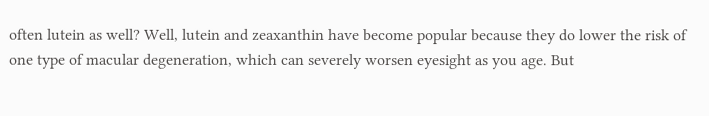often lutein as well? Well, lutein and zeaxanthin have become popular because they do lower the risk of one type of macular degeneration, which can severely worsen eyesight as you age. But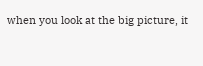when you look at the big picture, it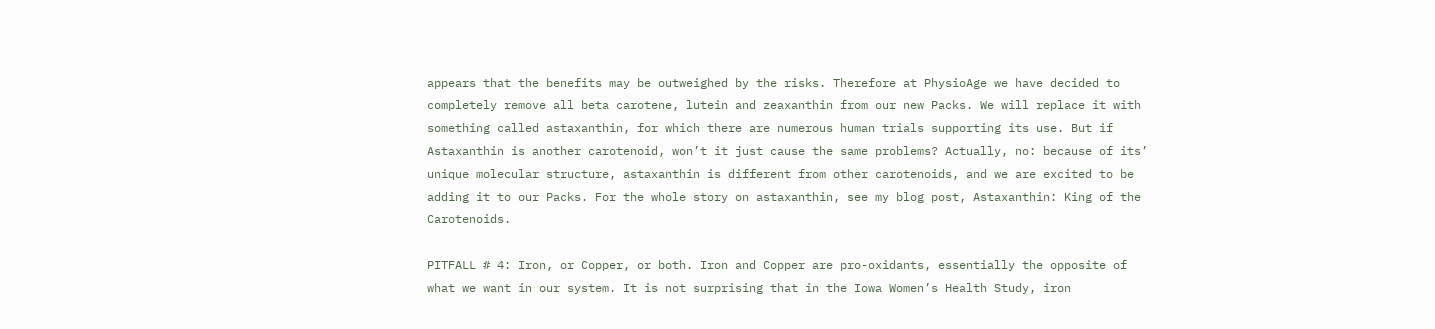appears that the benefits may be outweighed by the risks. Therefore at PhysioAge we have decided to completely remove all beta carotene, lutein and zeaxanthin from our new Packs. We will replace it with something called astaxanthin, for which there are numerous human trials supporting its use. But if Astaxanthin is another carotenoid, won’t it just cause the same problems? Actually, no: because of its’ unique molecular structure, astaxanthin is different from other carotenoids, and we are excited to be adding it to our Packs. For the whole story on astaxanthin, see my blog post, Astaxanthin: King of the Carotenoids.

PITFALL # 4: Iron, or Copper, or both. Iron and Copper are pro-oxidants, essentially the opposite of what we want in our system. It is not surprising that in the Iowa Women’s Health Study, iron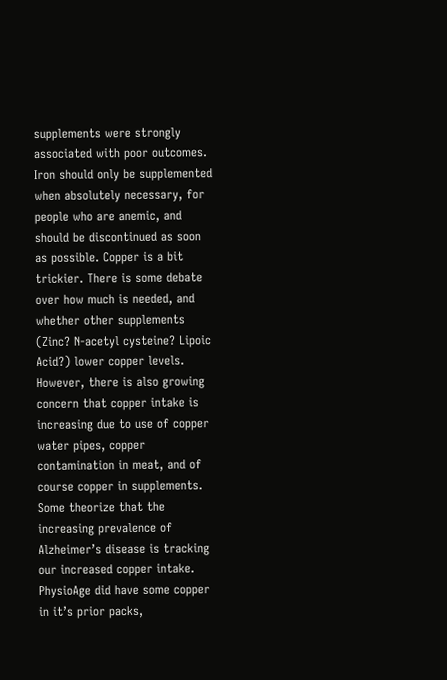supplements were strongly associated with poor outcomes. Iron should only be supplemented when absolutely necessary, for people who are anemic, and should be discontinued as soon as possible. Copper is a bit trickier. There is some debate over how much is needed, and whether other supplements (Zinc? N-acetyl cysteine? Lipoic Acid?) lower copper levels. However, there is also growing concern that copper intake is increasing due to use of copper water pipes, copper contamination in meat, and of course copper in supplements. Some theorize that the increasing prevalence of Alzheimer’s disease is tracking our increased copper intake. PhysioAge did have some copper in it’s prior packs,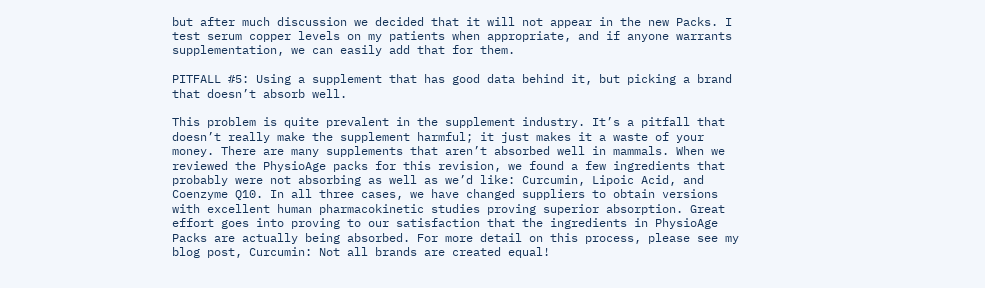but after much discussion we decided that it will not appear in the new Packs. I test serum copper levels on my patients when appropriate, and if anyone warrants supplementation, we can easily add that for them.

PITFALL #5: Using a supplement that has good data behind it, but picking a brand that doesn’t absorb well.

This problem is quite prevalent in the supplement industry. It’s a pitfall that doesn’t really make the supplement harmful; it just makes it a waste of your money. There are many supplements that aren’t absorbed well in mammals. When we reviewed the PhysioAge packs for this revision, we found a few ingredients that probably were not absorbing as well as we’d like: Curcumin, Lipoic Acid, and Coenzyme Q10. In all three cases, we have changed suppliers to obtain versions with excellent human pharmacokinetic studies proving superior absorption. Great effort goes into proving to our satisfaction that the ingredients in PhysioAge Packs are actually being absorbed. For more detail on this process, please see my blog post, Curcumin: Not all brands are created equal!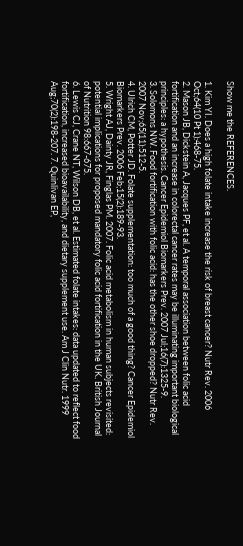Show me the REFERENCES.

1. Kim YI. Does a high folate intake increase the risk of breast cancer? Nutr Rev. 2006 Oct;64(10 Pt 1):468-75.
2. Mason JB, Dickstein A, Jacques PF, et al. A temporal association between folic acid fortification and an increase in colorectal cancer rates may be illuminating important biological principles: a hypothesis. Cancer Epidemiol Biomarkers Prev. 2007 Jul;16(7):1325-9.
3. Solomons NW. Food fortification with folic acid: has the other shoe dropped? Nutr Rev. 2007 Nov;65(11):512-5.
4. Ulrich CM, Potter JD. Folate supplementation: too much of a good thing? Cancer Epidemiol Biomarkers Prev. 2006 Feb;15(2):189-93.
5. Wright AJ, Dainty JR, Finglas PM. 2007. Folic acid metabolism in human subjects revisited: potential implications for proposed mandatory folic acid fortification in the UK. British Journal of Nutrition 98:667-675.
6. Lewis CJ, Crane NT, Wilson DB, et al. Estimated folate intakes: data updated to reflect food fortification, increased bioavailability, and dietary supplement use. Am J Clin Nutr. 1999 Aug;70(2):198-207. 7. Quinlivan EP,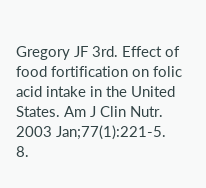Gregory JF 3rd. Effect of food fortification on folic acid intake in the United States. Am J Clin Nutr. 2003 Jan;77(1):221-5.
8.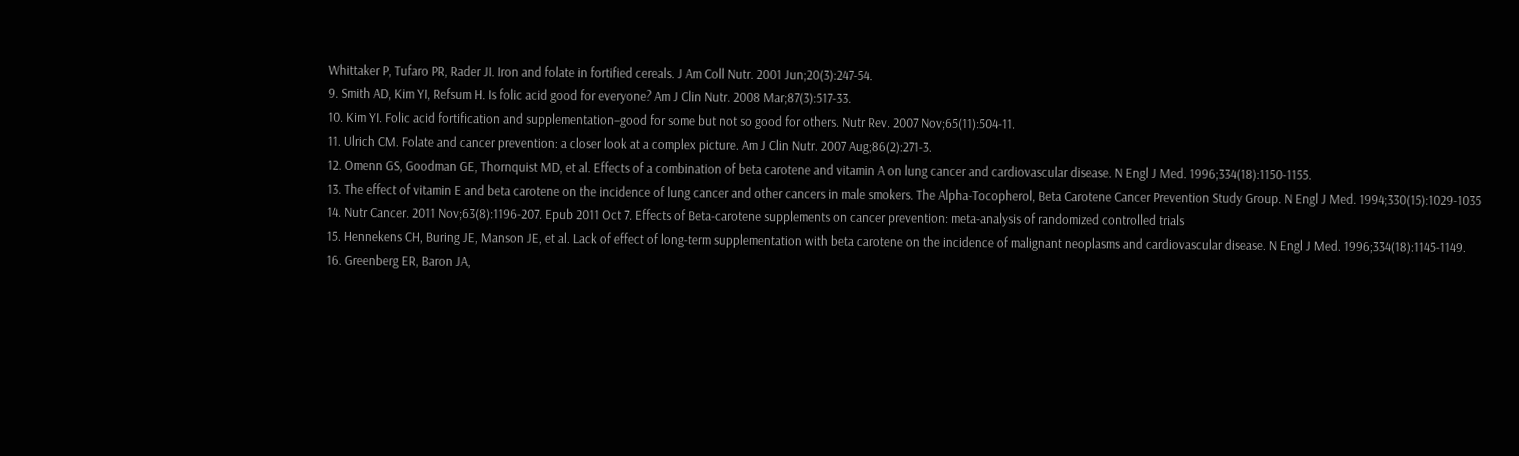Whittaker P, Tufaro PR, Rader JI. Iron and folate in fortified cereals. J Am Coll Nutr. 2001 Jun;20(3):247-54.
9. Smith AD, Kim YI, Refsum H. Is folic acid good for everyone? Am J Clin Nutr. 2008 Mar;87(3):517-33.
10. Kim YI. Folic acid fortification and supplementation–good for some but not so good for others. Nutr Rev. 2007 Nov;65(11):504-11.
11. Ulrich CM. Folate and cancer prevention: a closer look at a complex picture. Am J Clin Nutr. 2007 Aug;86(2):271-3.
12. Omenn GS, Goodman GE, Thornquist MD, et al. Effects of a combination of beta carotene and vitamin A on lung cancer and cardiovascular disease. N Engl J Med. 1996;334(18):1150-1155.
13. The effect of vitamin E and beta carotene on the incidence of lung cancer and other cancers in male smokers. The Alpha-Tocopherol, Beta Carotene Cancer Prevention Study Group. N Engl J Med. 1994;330(15):1029-1035
14. Nutr Cancer. 2011 Nov;63(8):1196-207. Epub 2011 Oct 7. Effects of Beta-carotene supplements on cancer prevention: meta-analysis of randomized controlled trials
15. Hennekens CH, Buring JE, Manson JE, et al. Lack of effect of long-term supplementation with beta carotene on the incidence of malignant neoplasms and cardiovascular disease. N Engl J Med. 1996;334(18):1145-1149.
16. Greenberg ER, Baron JA,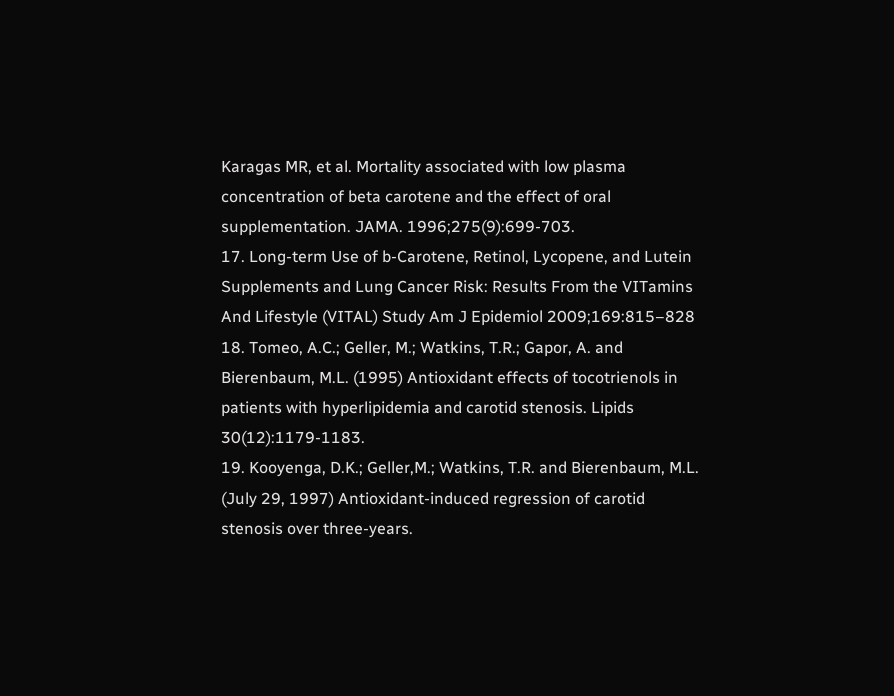Karagas MR, et al. Mortality associated with low plasma concentration of beta carotene and the effect of oral supplementation. JAMA. 1996;275(9):699-703.
17. Long-term Use of b-Carotene, Retinol, Lycopene, and Lutein Supplements and Lung Cancer Risk: Results From the VITamins And Lifestyle (VITAL) Study Am J Epidemiol 2009;169:815–828
18. Tomeo, A.C.; Geller, M.; Watkins, T.R.; Gapor, A. and Bierenbaum, M.L. (1995) Antioxidant effects of tocotrienols in patients with hyperlipidemia and carotid stenosis. Lipids 30(12):1179-1183.
19. Kooyenga, D.K.; Geller,M.; Watkins, T.R. and Bierenbaum, M.L. (July 29, 1997) Antioxidant-induced regression of carotid stenosis over three-years.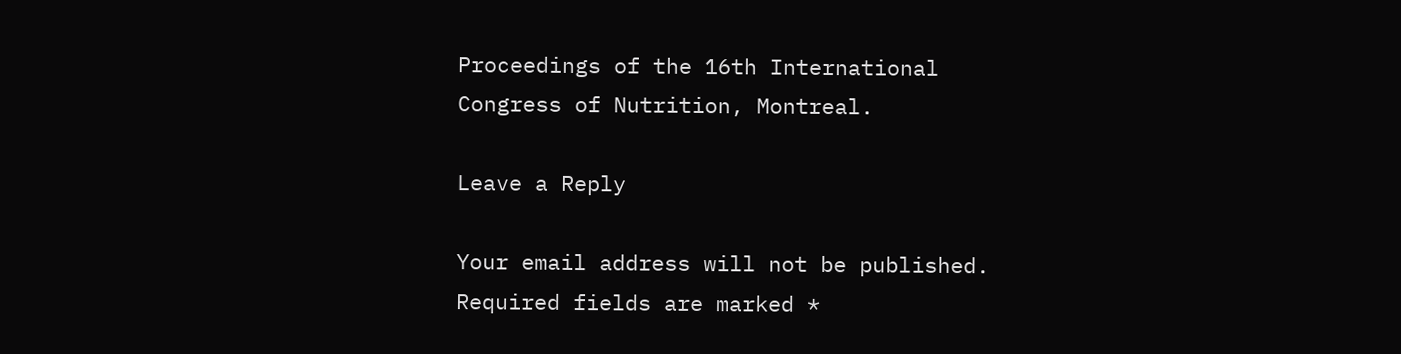Proceedings of the 16th International Congress of Nutrition, Montreal.

Leave a Reply

Your email address will not be published. Required fields are marked *